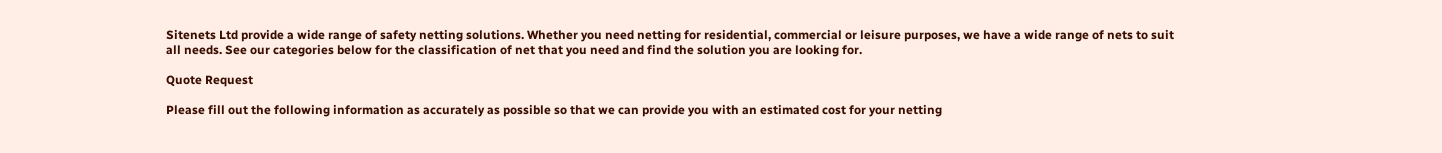Sitenets Ltd provide a wide range of safety netting solutions. Whether you need netting for residential, commercial or leisure purposes, we have a wide range of nets to suit all needs. See our categories below for the classification of net that you need and find the solution you are looking for.

Quote Request

Please fill out the following information as accurately as possible so that we can provide you with an estimated cost for your netting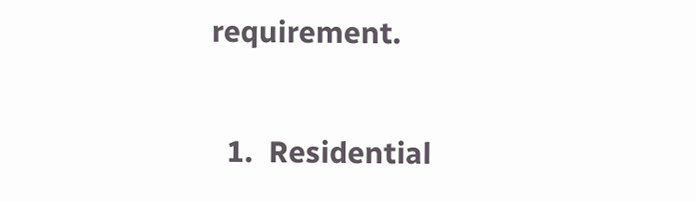requirement.

  1.  Residential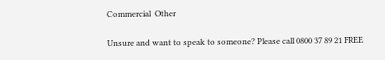Commercial  Other

Unsure and want to speak to someone? Please call 0800 37 89 21 FREE